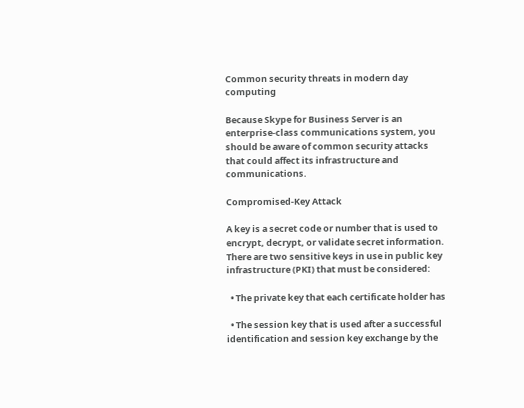Common security threats in modern day computing

Because Skype for Business Server is an enterprise-class communications system, you should be aware of common security attacks that could affect its infrastructure and communications.

Compromised-Key Attack

A key is a secret code or number that is used to encrypt, decrypt, or validate secret information. There are two sensitive keys in use in public key infrastructure (PKI) that must be considered:

  • The private key that each certificate holder has

  • The session key that is used after a successful identification and session key exchange by the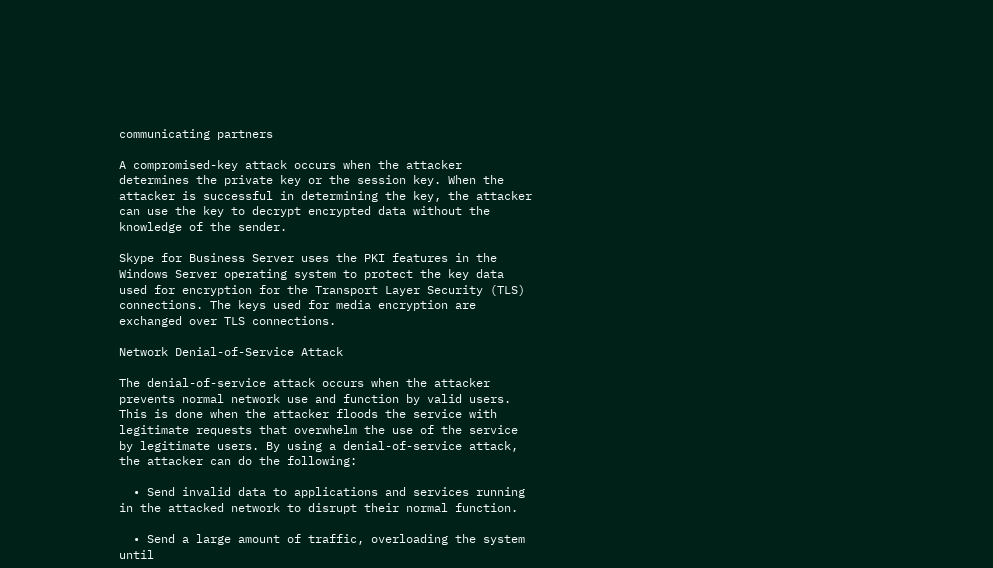communicating partners

A compromised-key attack occurs when the attacker determines the private key or the session key. When the attacker is successful in determining the key, the attacker can use the key to decrypt encrypted data without the knowledge of the sender.

Skype for Business Server uses the PKI features in the Windows Server operating system to protect the key data used for encryption for the Transport Layer Security (TLS) connections. The keys used for media encryption are exchanged over TLS connections.

Network Denial-of-Service Attack

The denial-of-service attack occurs when the attacker prevents normal network use and function by valid users. This is done when the attacker floods the service with legitimate requests that overwhelm the use of the service by legitimate users. By using a denial-of-service attack, the attacker can do the following:

  • Send invalid data to applications and services running in the attacked network to disrupt their normal function.

  • Send a large amount of traffic, overloading the system until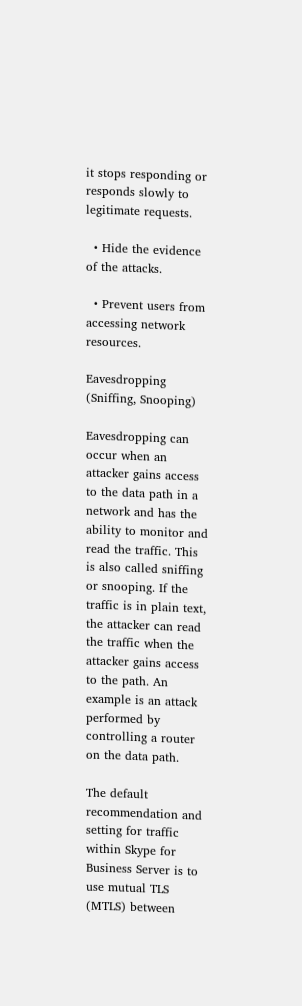it stops responding or responds slowly to legitimate requests.

  • Hide the evidence of the attacks.

  • Prevent users from accessing network resources.

Eavesdropping (Sniffing, Snooping)

Eavesdropping can occur when an attacker gains access to the data path in a network and has the ability to monitor and read the traffic. This is also called sniffing or snooping. If the traffic is in plain text, the attacker can read the traffic when the attacker gains access to the path. An example is an attack performed by controlling a router on the data path.

The default recommendation and setting for traffic within Skype for Business Server is to use mutual TLS (MTLS) between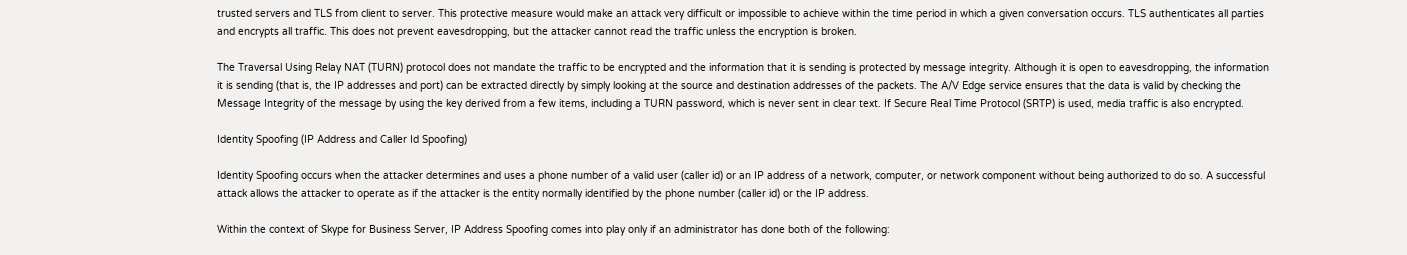trusted servers and TLS from client to server. This protective measure would make an attack very difficult or impossible to achieve within the time period in which a given conversation occurs. TLS authenticates all parties and encrypts all traffic. This does not prevent eavesdropping, but the attacker cannot read the traffic unless the encryption is broken.

The Traversal Using Relay NAT (TURN) protocol does not mandate the traffic to be encrypted and the information that it is sending is protected by message integrity. Although it is open to eavesdropping, the information it is sending (that is, the IP addresses and port) can be extracted directly by simply looking at the source and destination addresses of the packets. The A/V Edge service ensures that the data is valid by checking the Message Integrity of the message by using the key derived from a few items, including a TURN password, which is never sent in clear text. If Secure Real Time Protocol (SRTP) is used, media traffic is also encrypted.

Identity Spoofing (IP Address and Caller Id Spoofing)

Identity Spoofing occurs when the attacker determines and uses a phone number of a valid user (caller id) or an IP address of a network, computer, or network component without being authorized to do so. A successful attack allows the attacker to operate as if the attacker is the entity normally identified by the phone number (caller id) or the IP address.

Within the context of Skype for Business Server, IP Address Spoofing comes into play only if an administrator has done both of the following: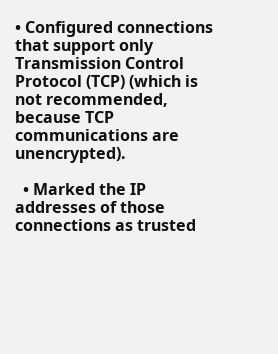• Configured connections that support only Transmission Control Protocol (TCP) (which is not recommended, because TCP communications are unencrypted).

  • Marked the IP addresses of those connections as trusted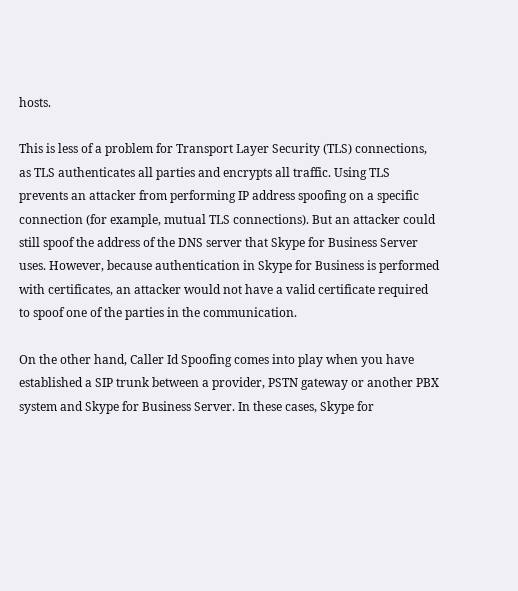hosts.

This is less of a problem for Transport Layer Security (TLS) connections, as TLS authenticates all parties and encrypts all traffic. Using TLS prevents an attacker from performing IP address spoofing on a specific connection (for example, mutual TLS connections). But an attacker could still spoof the address of the DNS server that Skype for Business Server uses. However, because authentication in Skype for Business is performed with certificates, an attacker would not have a valid certificate required to spoof one of the parties in the communication.

On the other hand, Caller Id Spoofing comes into play when you have established a SIP trunk between a provider, PSTN gateway or another PBX system and Skype for Business Server. In these cases, Skype for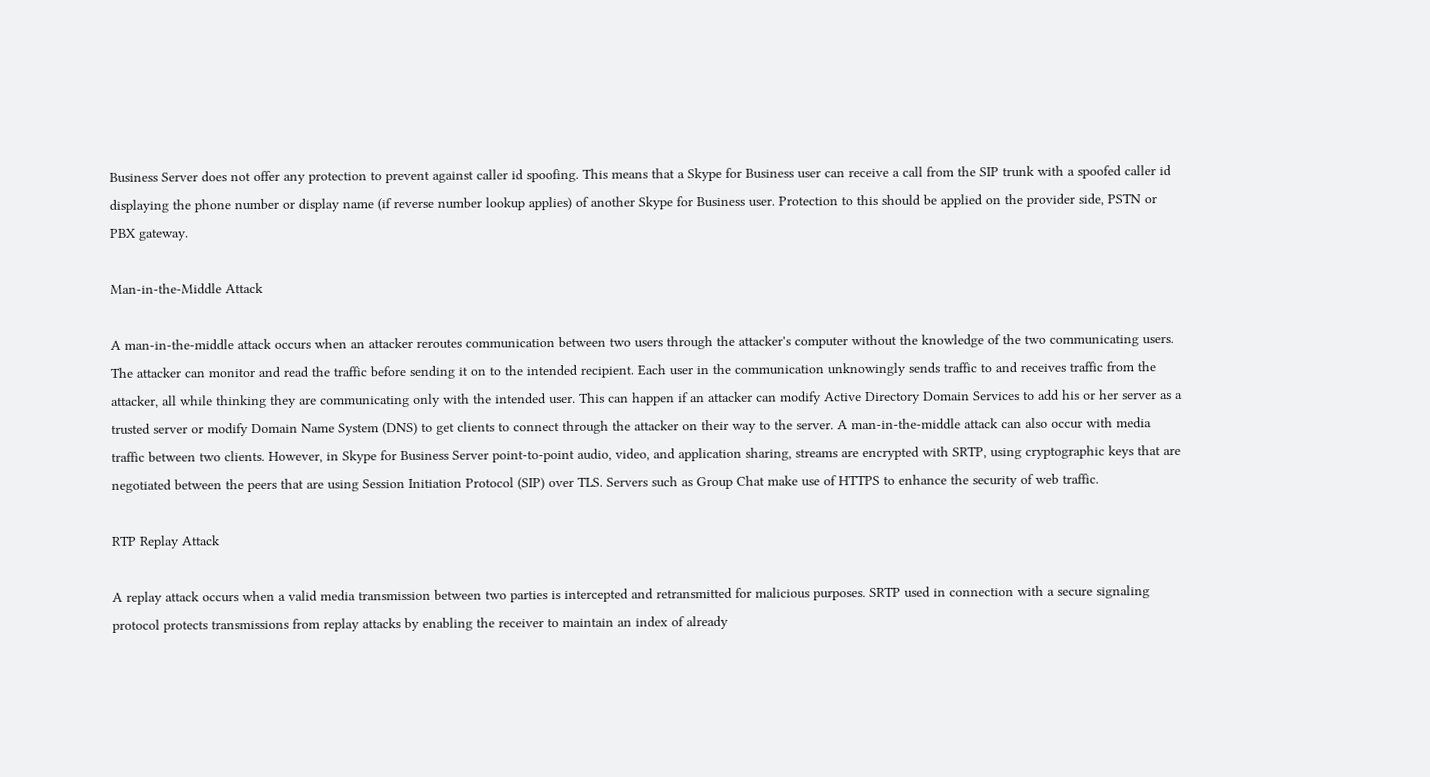Business Server does not offer any protection to prevent against caller id spoofing. This means that a Skype for Business user can receive a call from the SIP trunk with a spoofed caller id displaying the phone number or display name (if reverse number lookup applies) of another Skype for Business user. Protection to this should be applied on the provider side, PSTN or PBX gateway.

Man-in-the-Middle Attack

A man-in-the-middle attack occurs when an attacker reroutes communication between two users through the attacker's computer without the knowledge of the two communicating users. The attacker can monitor and read the traffic before sending it on to the intended recipient. Each user in the communication unknowingly sends traffic to and receives traffic from the attacker, all while thinking they are communicating only with the intended user. This can happen if an attacker can modify Active Directory Domain Services to add his or her server as a trusted server or modify Domain Name System (DNS) to get clients to connect through the attacker on their way to the server. A man-in-the-middle attack can also occur with media traffic between two clients. However, in Skype for Business Server point-to-point audio, video, and application sharing, streams are encrypted with SRTP, using cryptographic keys that are negotiated between the peers that are using Session Initiation Protocol (SIP) over TLS. Servers such as Group Chat make use of HTTPS to enhance the security of web traffic.

RTP Replay Attack

A replay attack occurs when a valid media transmission between two parties is intercepted and retransmitted for malicious purposes. SRTP used in connection with a secure signaling protocol protects transmissions from replay attacks by enabling the receiver to maintain an index of already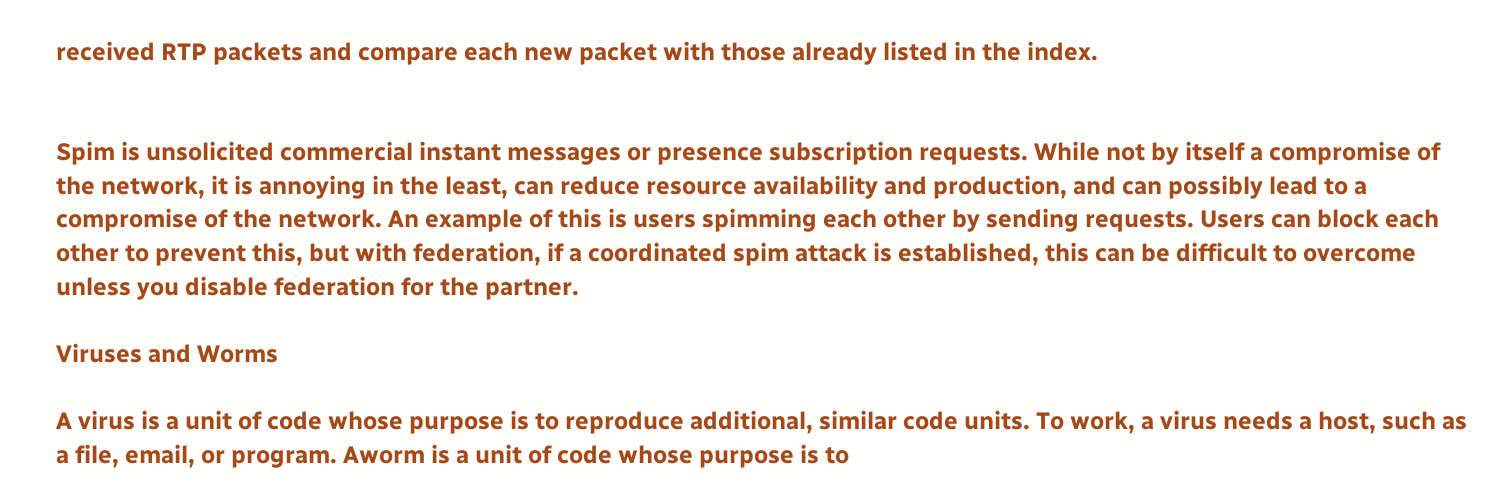received RTP packets and compare each new packet with those already listed in the index.


Spim is unsolicited commercial instant messages or presence subscription requests. While not by itself a compromise of the network, it is annoying in the least, can reduce resource availability and production, and can possibly lead to a compromise of the network. An example of this is users spimming each other by sending requests. Users can block each other to prevent this, but with federation, if a coordinated spim attack is established, this can be difficult to overcome unless you disable federation for the partner.

Viruses and Worms

A virus is a unit of code whose purpose is to reproduce additional, similar code units. To work, a virus needs a host, such as a file, email, or program. Aworm is a unit of code whose purpose is to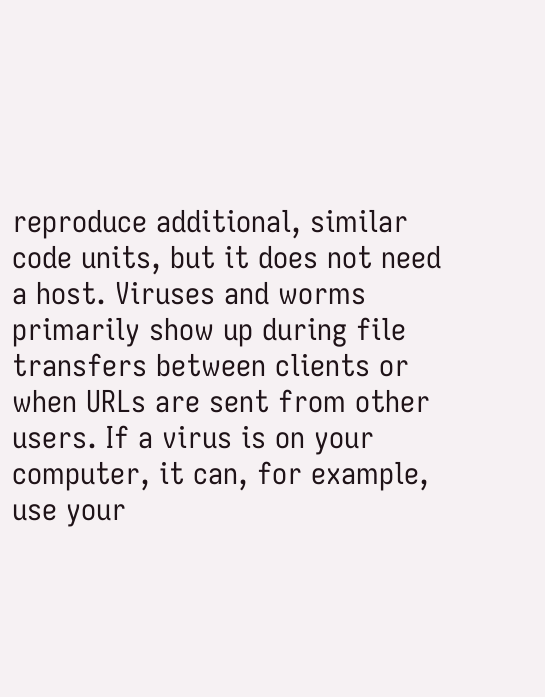reproduce additional, similar code units, but it does not need a host. Viruses and worms primarily show up during file transfers between clients or when URLs are sent from other users. If a virus is on your computer, it can, for example, use your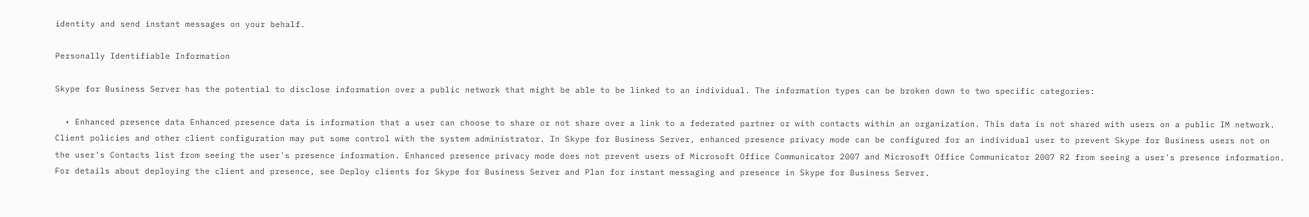identity and send instant messages on your behalf.

Personally Identifiable Information

Skype for Business Server has the potential to disclose information over a public network that might be able to be linked to an individual. The information types can be broken down to two specific categories:

  • Enhanced presence data Enhanced presence data is information that a user can choose to share or not share over a link to a federated partner or with contacts within an organization. This data is not shared with users on a public IM network. Client policies and other client configuration may put some control with the system administrator. In Skype for Business Server, enhanced presence privacy mode can be configured for an individual user to prevent Skype for Business users not on the user's Contacts list from seeing the user's presence information. Enhanced presence privacy mode does not prevent users of Microsoft Office Communicator 2007 and Microsoft Office Communicator 2007 R2 from seeing a user's presence information. For details about deploying the client and presence, see Deploy clients for Skype for Business Server and Plan for instant messaging and presence in Skype for Business Server.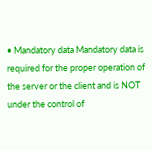• Mandatory data Mandatory data is required for the proper operation of the server or the client and is NOT under the control of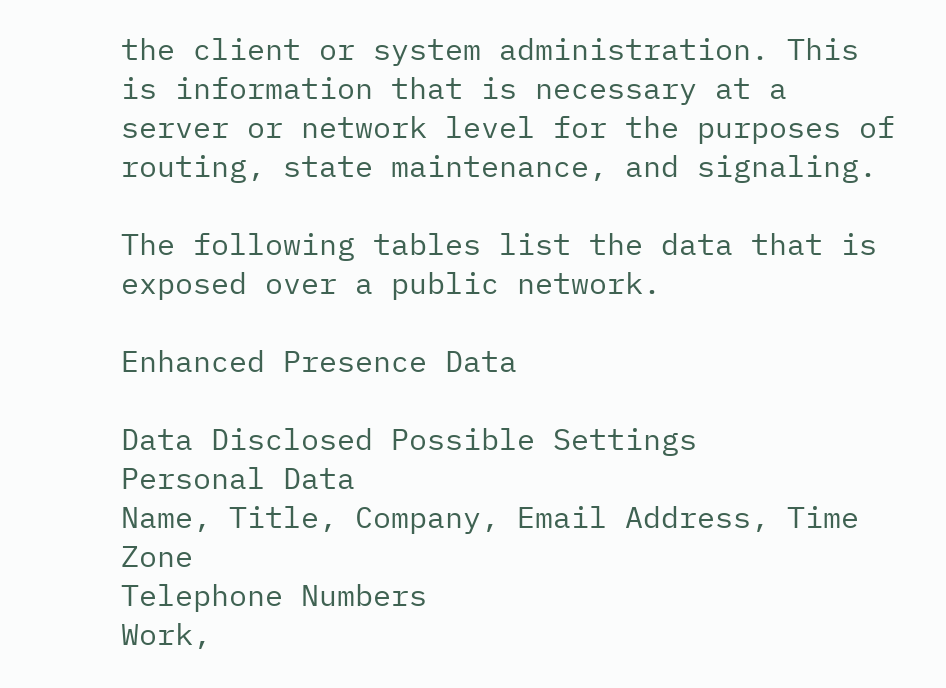the client or system administration. This is information that is necessary at a server or network level for the purposes of routing, state maintenance, and signaling.

The following tables list the data that is exposed over a public network.

Enhanced Presence Data

Data Disclosed Possible Settings
Personal Data
Name, Title, Company, Email Address, Time Zone
Telephone Numbers
Work,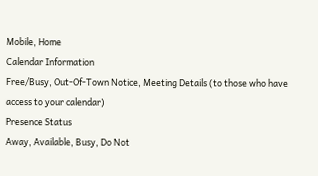Mobile, Home
Calendar Information
Free/Busy, Out-Of-Town Notice, Meeting Details (to those who have access to your calendar)
Presence Status
Away, Available, Busy, Do Not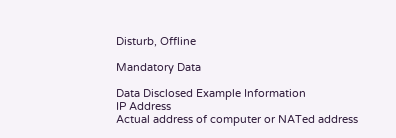Disturb, Offline

Mandatory Data

Data Disclosed Example Information
IP Address
Actual address of computer or NATed address